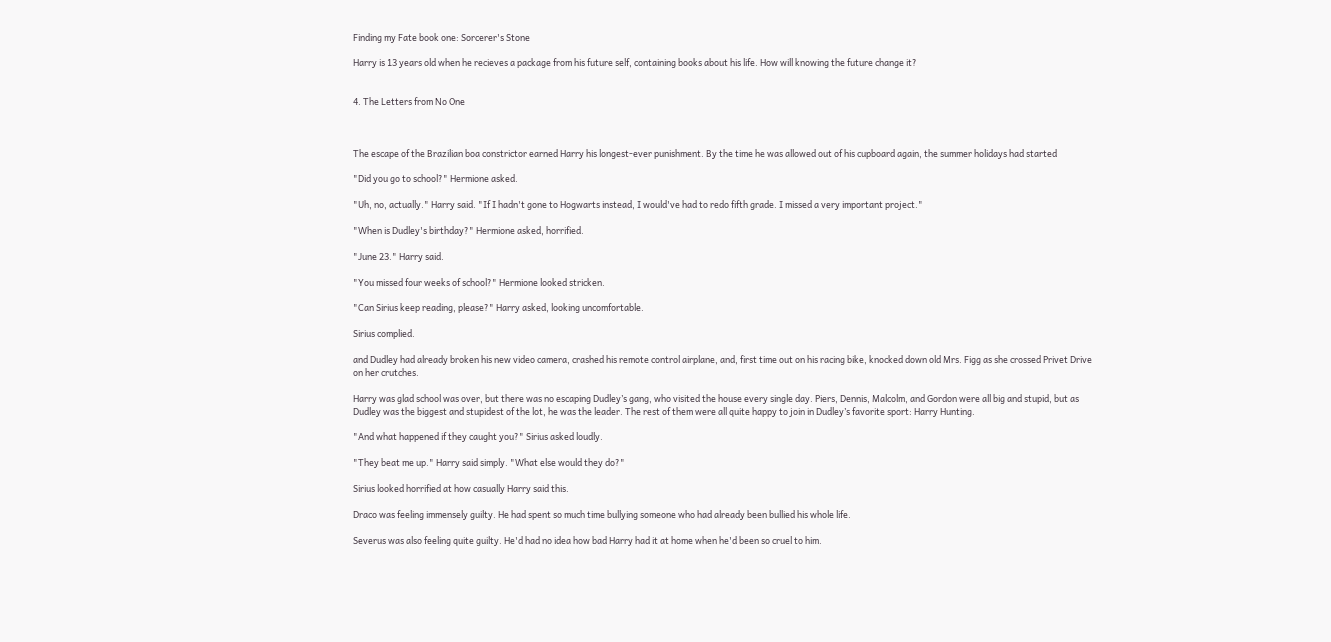Finding my Fate book one: Sorcerer's Stone

Harry is 13 years old when he recieves a package from his future self, containing books about his life. How will knowing the future change it?


4. The Letters from No One



The escape of the Brazilian boa constrictor earned Harry his longest-ever punishment. By the time he was allowed out of his cupboard again, the summer holidays had started

"Did you go to school?" Hermione asked.

"Uh, no, actually." Harry said. "If I hadn't gone to Hogwarts instead, I would've had to redo fifth grade. I missed a very important project."

"When is Dudley's birthday?" Hermione asked, horrified.

"June 23." Harry said.

"You missed four weeks of school?" Hermione looked stricken.

"Can Sirius keep reading, please?" Harry asked, looking uncomfortable.

Sirius complied.

and Dudley had already broken his new video camera, crashed his remote control airplane, and, first time out on his racing bike, knocked down old Mrs. Figg as she crossed Privet Drive on her crutches.

Harry was glad school was over, but there was no escaping Dudley’s gang, who visited the house every single day. Piers, Dennis, Malcolm, and Gordon were all big and stupid, but as Dudley was the biggest and stupidest of the lot, he was the leader. The rest of them were all quite happy to join in Dudley’s favorite sport: Harry Hunting.

"And what happened if they caught you?" Sirius asked loudly.

"They beat me up." Harry said simply. "What else would they do?"

Sirius looked horrified at how casually Harry said this.

Draco was feeling immensely guilty. He had spent so much time bullying someone who had already been bullied his whole life.

Severus was also feeling quite guilty. He'd had no idea how bad Harry had it at home when he'd been so cruel to him.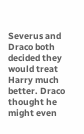Severus and Draco both decided they would treat Harry much better. Draco thought he might even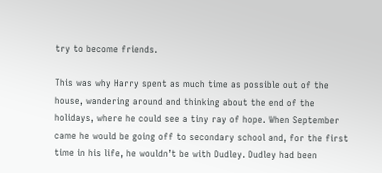try to become friends.

This was why Harry spent as much time as possible out of the house, wandering around and thinking about the end of the holidays, where he could see a tiny ray of hope. When September came he would be going off to secondary school and, for the first time in his life, he wouldn’t be with Dudley. Dudley had been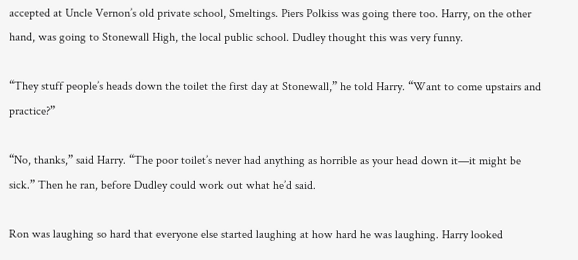accepted at Uncle Vernon’s old private school, Smeltings. Piers Polkiss was going there too. Harry, on the other hand, was going to Stonewall High, the local public school. Dudley thought this was very funny.

“They stuff people’s heads down the toilet the first day at Stonewall,” he told Harry. “Want to come upstairs and practice?”

“No, thanks,” said Harry. “The poor toilet’s never had anything as horrible as your head down it—it might be sick.” Then he ran, before Dudley could work out what he’d said.

Ron was laughing so hard that everyone else started laughing at how hard he was laughing. Harry looked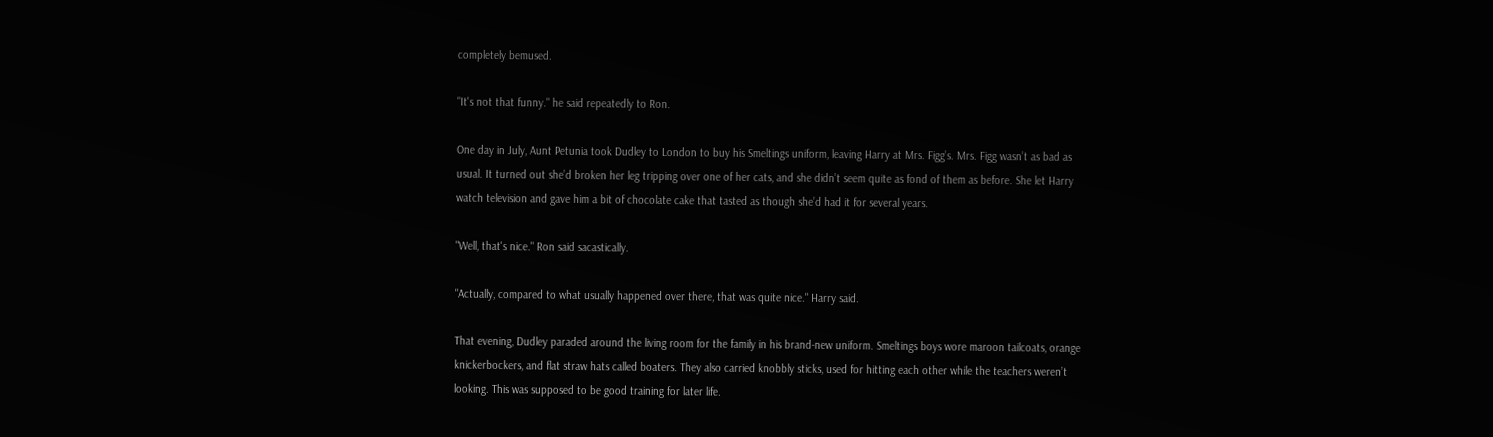completely bemused.

"It's not that funny." he said repeatedly to Ron.

One day in July, Aunt Petunia took Dudley to London to buy his Smeltings uniform, leaving Harry at Mrs. Figg’s. Mrs. Figg wasn’t as bad as usual. It turned out she’d broken her leg tripping over one of her cats, and she didn’t seem quite as fond of them as before. She let Harry watch television and gave him a bit of chocolate cake that tasted as though she’d had it for several years.

"Well, that's nice." Ron said sacastically.

"Actually, compared to what usually happened over there, that was quite nice." Harry said.

That evening, Dudley paraded around the living room for the family in his brand-new uniform. Smeltings boys wore maroon tailcoats, orange knickerbockers, and flat straw hats called boaters. They also carried knobbly sticks, used for hitting each other while the teachers weren’t looking. This was supposed to be good training for later life.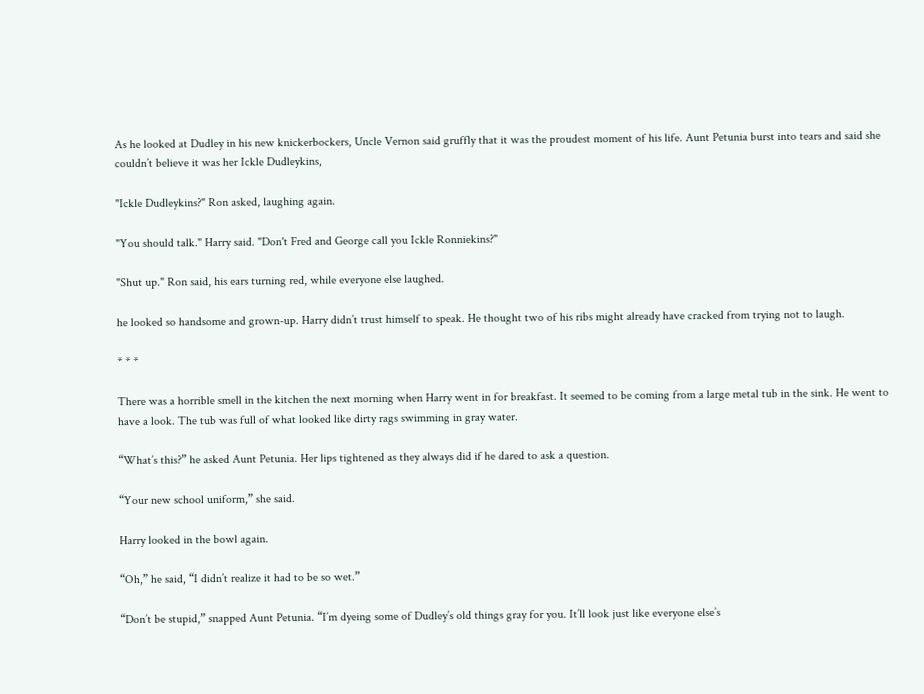As he looked at Dudley in his new knickerbockers, Uncle Vernon said gruffly that it was the proudest moment of his life. Aunt Petunia burst into tears and said she couldn’t believe it was her Ickle Dudleykins,

"Ickle Dudleykins?" Ron asked, laughing again.

"You should talk." Harry said. "Don't Fred and George call you Ickle Ronniekins?"

"Shut up." Ron said, his ears turning red, while everyone else laughed.

he looked so handsome and grown-up. Harry didn’t trust himself to speak. He thought two of his ribs might already have cracked from trying not to laugh.

* * *

There was a horrible smell in the kitchen the next morning when Harry went in for breakfast. It seemed to be coming from a large metal tub in the sink. He went to have a look. The tub was full of what looked like dirty rags swimming in gray water.

“What’s this?” he asked Aunt Petunia. Her lips tightened as they always did if he dared to ask a question.

“Your new school uniform,” she said.

Harry looked in the bowl again.

“Oh,” he said, “I didn’t realize it had to be so wet.”

“Don’t be stupid,” snapped Aunt Petunia. “I’m dyeing some of Dudley’s old things gray for you. It’ll look just like everyone else’s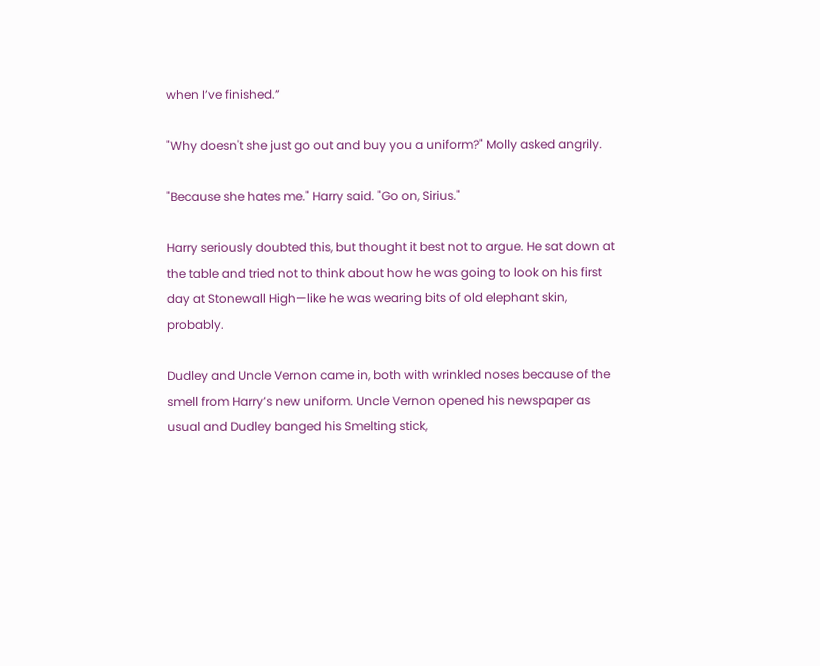when I’ve finished.”

"Why doesn't she just go out and buy you a uniform?" Molly asked angrily.

"Because she hates me." Harry said. "Go on, Sirius."

Harry seriously doubted this, but thought it best not to argue. He sat down at the table and tried not to think about how he was going to look on his first day at Stonewall High—like he was wearing bits of old elephant skin, probably.

Dudley and Uncle Vernon came in, both with wrinkled noses because of the smell from Harry’s new uniform. Uncle Vernon opened his newspaper as usual and Dudley banged his Smelting stick,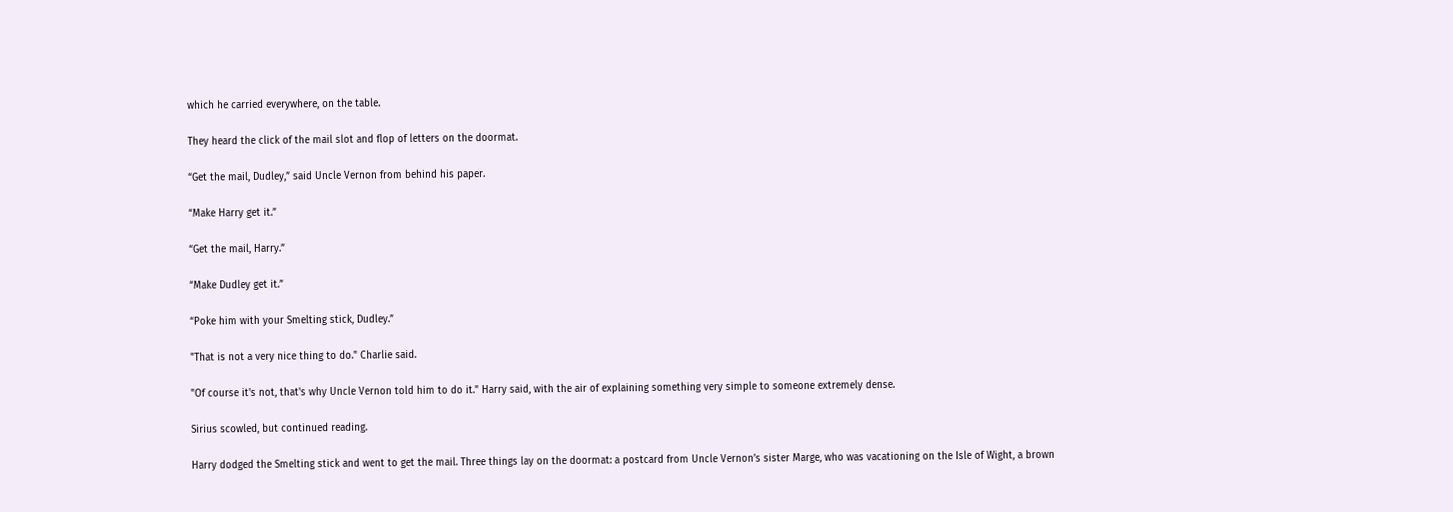which he carried everywhere, on the table.

They heard the click of the mail slot and flop of letters on the doormat.

“Get the mail, Dudley,” said Uncle Vernon from behind his paper.

“Make Harry get it.”

“Get the mail, Harry.”

“Make Dudley get it.”

“Poke him with your Smelting stick, Dudley.”

"That is not a very nice thing to do." Charlie said.

"Of course it's not, that's why Uncle Vernon told him to do it." Harry said, with the air of explaining something very simple to someone extremely dense.

Sirius scowled, but continued reading.

Harry dodged the Smelting stick and went to get the mail. Three things lay on the doormat: a postcard from Uncle Vernon’s sister Marge, who was vacationing on the Isle of Wight, a brown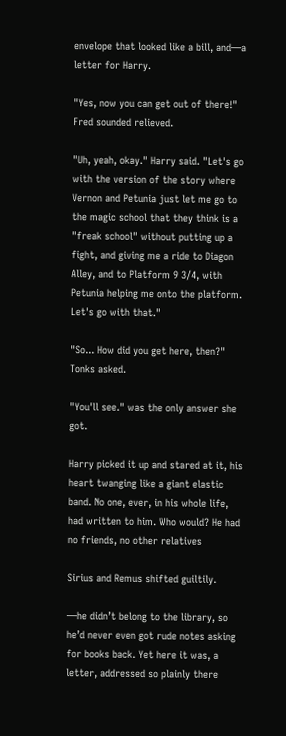envelope that looked like a bill, and—a letter for Harry.

"Yes, now you can get out of there!" Fred sounded relieved.

"Uh, yeah, okay." Harry said. "Let's go with the version of the story where Vernon and Petunia just let me go to the magic school that they think is a "freak school" without putting up a fight, and giving me a ride to Diagon Alley, and to Platform 9 3/4, with Petunia helping me onto the platform. Let's go with that."

"So... How did you get here, then?" Tonks asked.

"You'll see." was the only answer she got.

Harry picked it up and stared at it, his heart twanging like a giant elastic band. No one, ever, in his whole life, had written to him. Who would? He had no friends, no other relatives

Sirius and Remus shifted guiltily.

—he didn’t belong to the library, so he’d never even got rude notes asking for books back. Yet here it was, a letter, addressed so plainly there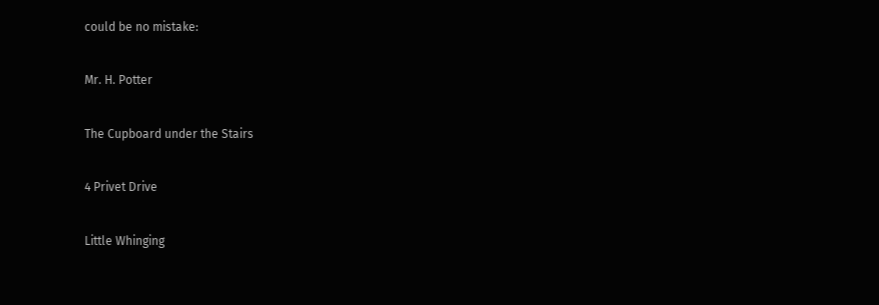could be no mistake:

Mr. H. Potter

The Cupboard under the Stairs

4 Privet Drive

Little Whinging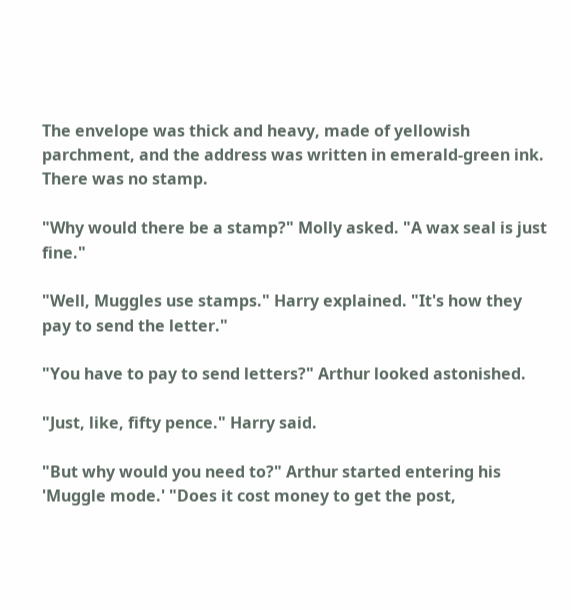The envelope was thick and heavy, made of yellowish parchment, and the address was written in emerald-green ink. There was no stamp.

"Why would there be a stamp?" Molly asked. "A wax seal is just fine."

"Well, Muggles use stamps." Harry explained. "It's how they pay to send the letter."

"You have to pay to send letters?" Arthur looked astonished.

"Just, like, fifty pence." Harry said.

"But why would you need to?" Arthur started entering his 'Muggle mode.' "Does it cost money to get the post,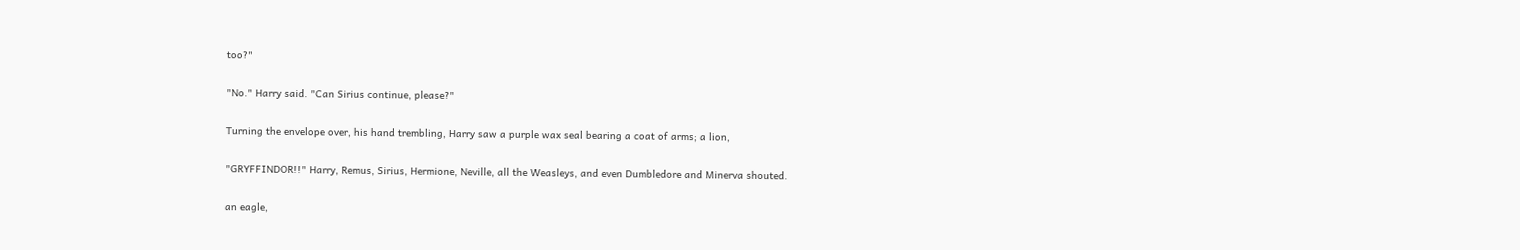too?"

"No." Harry said. "Can Sirius continue, please?"

Turning the envelope over, his hand trembling, Harry saw a purple wax seal bearing a coat of arms; a lion,

"GRYFFINDOR!!" Harry, Remus, Sirius, Hermione, Neville, all the Weasleys, and even Dumbledore and Minerva shouted.

an eagle,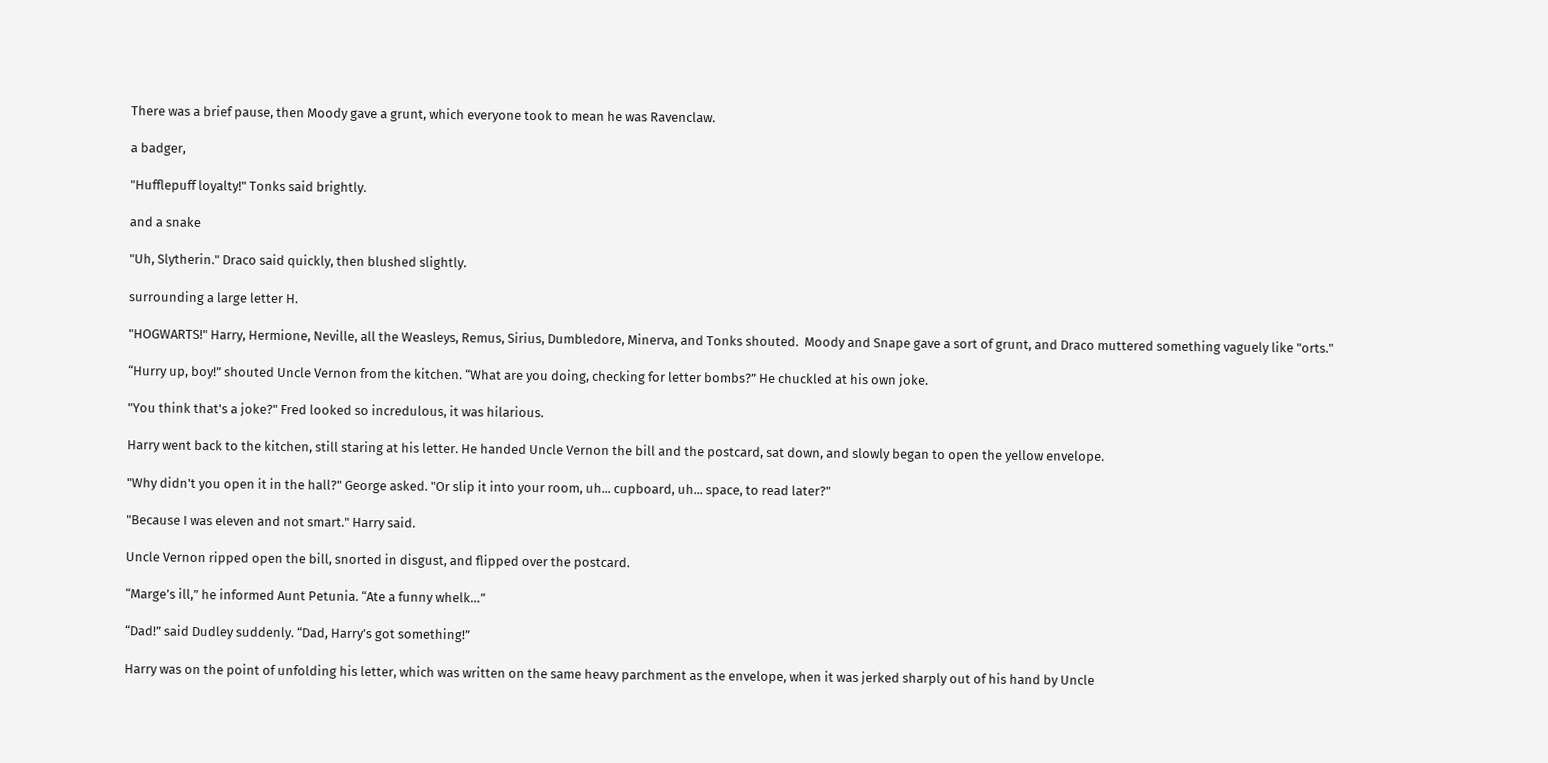There was a brief pause, then Moody gave a grunt, which everyone took to mean he was Ravenclaw.

a badger,

"Hufflepuff loyalty!" Tonks said brightly.

and a snake

"Uh, Slytherin." Draco said quickly, then blushed slightly.

surrounding a large letter H.

"HOGWARTS!" Harry, Hermione, Neville, all the Weasleys, Remus, Sirius, Dumbledore, Minerva, and Tonks shouted.  Moody and Snape gave a sort of grunt, and Draco muttered something vaguely like "orts."

“Hurry up, boy!” shouted Uncle Vernon from the kitchen. “What are you doing, checking for letter bombs?” He chuckled at his own joke.

"You think that's a joke?" Fred looked so incredulous, it was hilarious.

Harry went back to the kitchen, still staring at his letter. He handed Uncle Vernon the bill and the postcard, sat down, and slowly began to open the yellow envelope.

"Why didn't you open it in the hall?" George asked. "Or slip it into your room, uh... cupboard, uh... space, to read later?"

"Because I was eleven and not smart." Harry said.

Uncle Vernon ripped open the bill, snorted in disgust, and flipped over the postcard.

“Marge’s ill,” he informed Aunt Petunia. “Ate a funny whelk…”

“Dad!” said Dudley suddenly. “Dad, Harry’s got something!”

Harry was on the point of unfolding his letter, which was written on the same heavy parchment as the envelope, when it was jerked sharply out of his hand by Uncle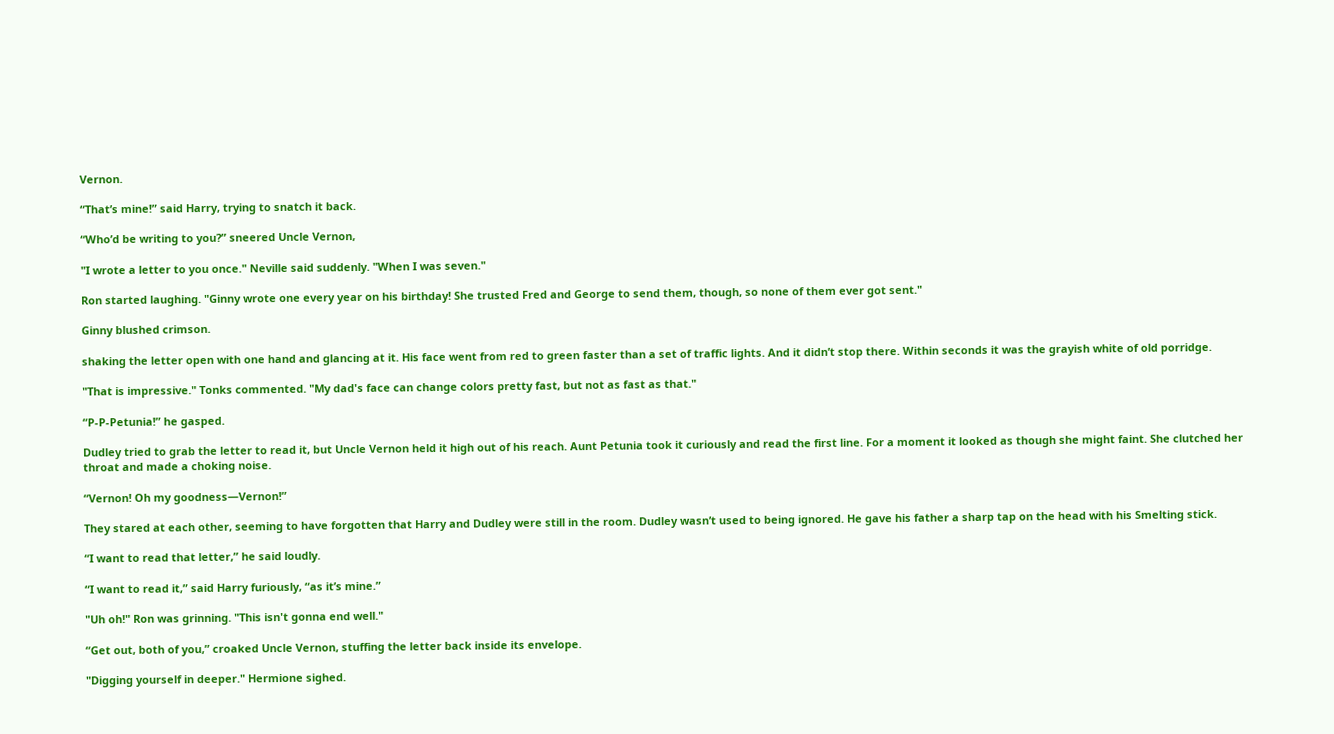Vernon.

“That’s mine!” said Harry, trying to snatch it back.

“Who’d be writing to you?” sneered Uncle Vernon,

"I wrote a letter to you once." Neville said suddenly. "When I was seven."

Ron started laughing. "Ginny wrote one every year on his birthday! She trusted Fred and George to send them, though, so none of them ever got sent."

Ginny blushed crimson.

shaking the letter open with one hand and glancing at it. His face went from red to green faster than a set of traffic lights. And it didn’t stop there. Within seconds it was the grayish white of old porridge.

"That is impressive." Tonks commented. "My dad's face can change colors pretty fast, but not as fast as that."

“P-P-Petunia!” he gasped.

Dudley tried to grab the letter to read it, but Uncle Vernon held it high out of his reach. Aunt Petunia took it curiously and read the first line. For a moment it looked as though she might faint. She clutched her throat and made a choking noise.

“Vernon! Oh my goodness—Vernon!”

They stared at each other, seeming to have forgotten that Harry and Dudley were still in the room. Dudley wasn’t used to being ignored. He gave his father a sharp tap on the head with his Smelting stick.

“I want to read that letter,” he said loudly.

“I want to read it,” said Harry furiously, “as it’s mine.”

"Uh oh!" Ron was grinning. "This isn't gonna end well."

“Get out, both of you,” croaked Uncle Vernon, stuffing the letter back inside its envelope.

"Digging yourself in deeper." Hermione sighed.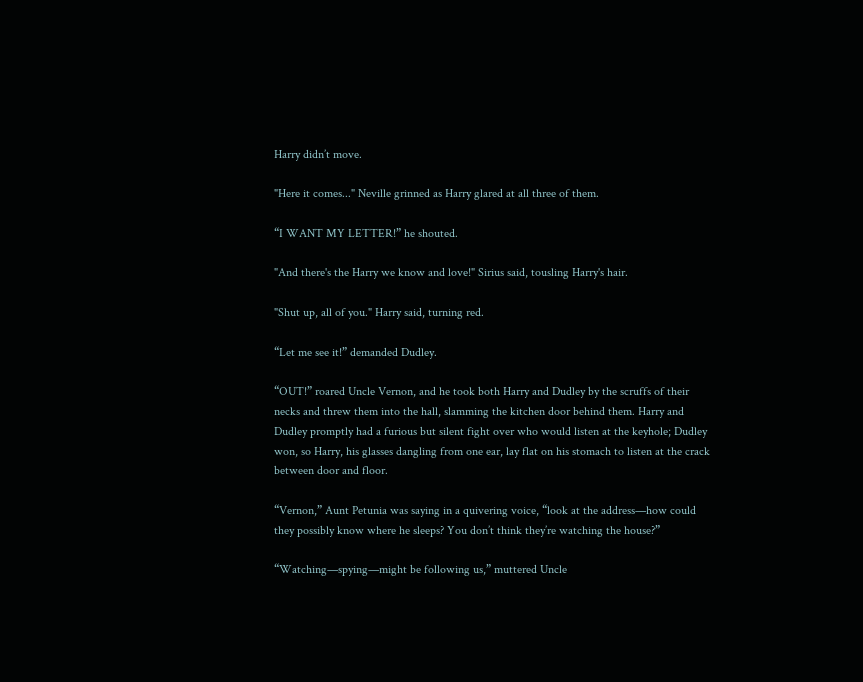Harry didn’t move.

"Here it comes..." Neville grinned as Harry glared at all three of them.

“I WANT MY LETTER!” he shouted.

"And there's the Harry we know and love!" Sirius said, tousling Harry's hair.

"Shut up, all of you." Harry said, turning red.

“Let me see it!” demanded Dudley.

“OUT!” roared Uncle Vernon, and he took both Harry and Dudley by the scruffs of their necks and threw them into the hall, slamming the kitchen door behind them. Harry and Dudley promptly had a furious but silent fight over who would listen at the keyhole; Dudley won, so Harry, his glasses dangling from one ear, lay flat on his stomach to listen at the crack between door and floor.

“Vernon,” Aunt Petunia was saying in a quivering voice, “look at the address—how could they possibly know where he sleeps? You don’t think they’re watching the house?”

“Watching—spying—might be following us,” muttered Uncle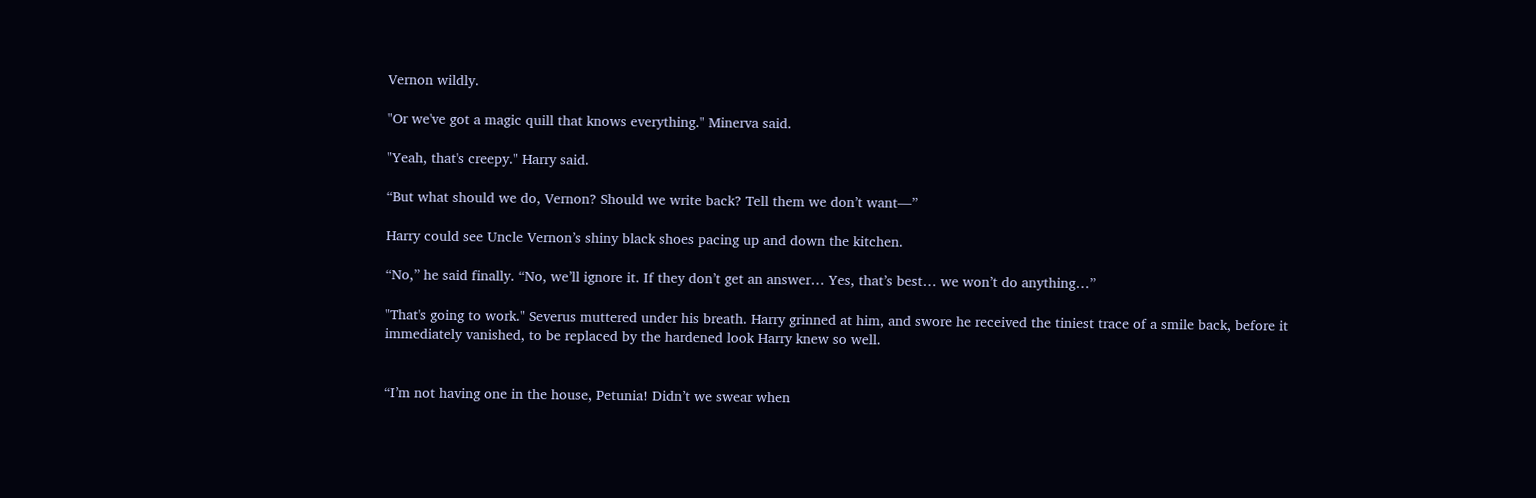Vernon wildly.

"Or we've got a magic quill that knows everything." Minerva said.

"Yeah, that's creepy." Harry said.

“But what should we do, Vernon? Should we write back? Tell them we don’t want—”

Harry could see Uncle Vernon’s shiny black shoes pacing up and down the kitchen.

“No,” he said finally. “No, we’ll ignore it. If they don’t get an answer… Yes, that’s best… we won’t do anything…”

"That's going to work." Severus muttered under his breath. Harry grinned at him, and swore he received the tiniest trace of a smile back, before it immediately vanished, to be replaced by the hardened look Harry knew so well.


“I’m not having one in the house, Petunia! Didn’t we swear when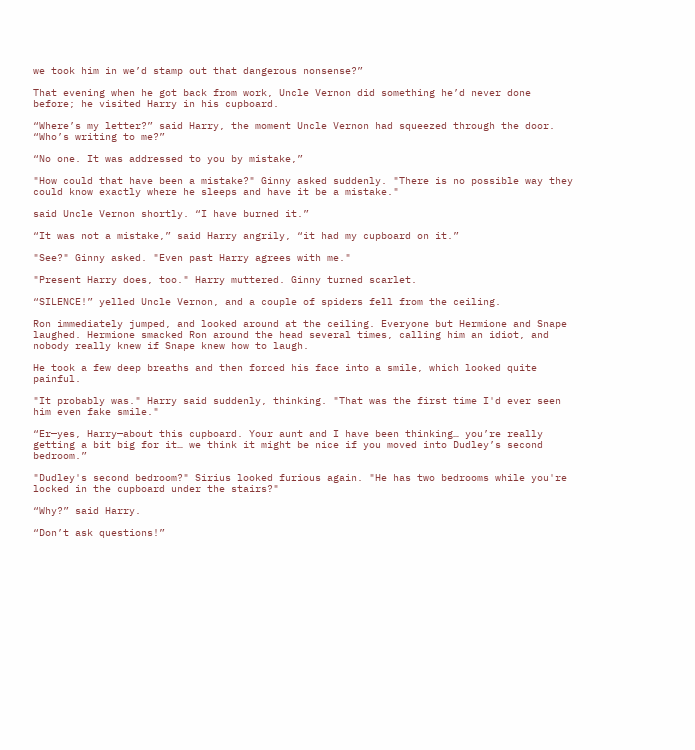we took him in we’d stamp out that dangerous nonsense?”

That evening when he got back from work, Uncle Vernon did something he’d never done before; he visited Harry in his cupboard.

“Where’s my letter?” said Harry, the moment Uncle Vernon had squeezed through the door. “Who’s writing to me?”

“No one. It was addressed to you by mistake,”

"How could that have been a mistake?" Ginny asked suddenly. "There is no possible way they could know exactly where he sleeps and have it be a mistake."

said Uncle Vernon shortly. “I have burned it.”

“It was not a mistake,” said Harry angrily, “it had my cupboard on it.”

"See?" Ginny asked. "Even past Harry agrees with me."

"Present Harry does, too." Harry muttered. Ginny turned scarlet.

“SILENCE!” yelled Uncle Vernon, and a couple of spiders fell from the ceiling.

Ron immediately jumped, and looked around at the ceiling. Everyone but Hermione and Snape laughed. Hermione smacked Ron around the head several times, calling him an idiot, and nobody really knew if Snape knew how to laugh.

He took a few deep breaths and then forced his face into a smile, which looked quite painful.

"It probably was." Harry said suddenly, thinking. "That was the first time I'd ever seen him even fake smile."

“Er—yes, Harry—about this cupboard. Your aunt and I have been thinking… you’re really getting a bit big for it… we think it might be nice if you moved into Dudley’s second bedroom.”

"Dudley's second bedroom?" Sirius looked furious again. "He has two bedrooms while you're locked in the cupboard under the stairs?"

“Why?” said Harry.

“Don’t ask questions!”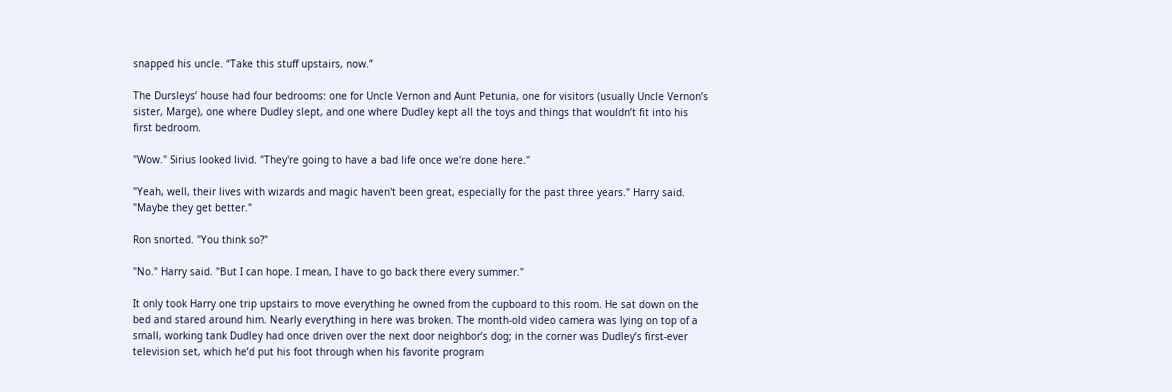snapped his uncle. “Take this stuff upstairs, now.”

The Dursleys’ house had four bedrooms: one for Uncle Vernon and Aunt Petunia, one for visitors (usually Uncle Vernon’s sister, Marge), one where Dudley slept, and one where Dudley kept all the toys and things that wouldn’t fit into his first bedroom.

"Wow." Sirius looked livid. "They're going to have a bad life once we're done here."

"Yeah, well, their lives with wizards and magic haven't been great, especially for the past three years." Harry said. "Maybe they get better."

Ron snorted. "You think so?"

"No." Harry said. "But I can hope. I mean, I have to go back there every summer."

It only took Harry one trip upstairs to move everything he owned from the cupboard to this room. He sat down on the bed and stared around him. Nearly everything in here was broken. The month-old video camera was lying on top of a small, working tank Dudley had once driven over the next door neighbor’s dog; in the corner was Dudley’s first-ever television set, which he’d put his foot through when his favorite program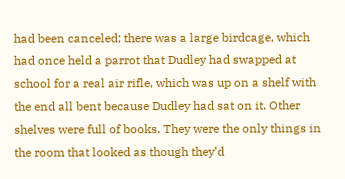had been canceled; there was a large birdcage, which had once held a parrot that Dudley had swapped at school for a real air rifle, which was up on a shelf with the end all bent because Dudley had sat on it. Other shelves were full of books. They were the only things in the room that looked as though they’d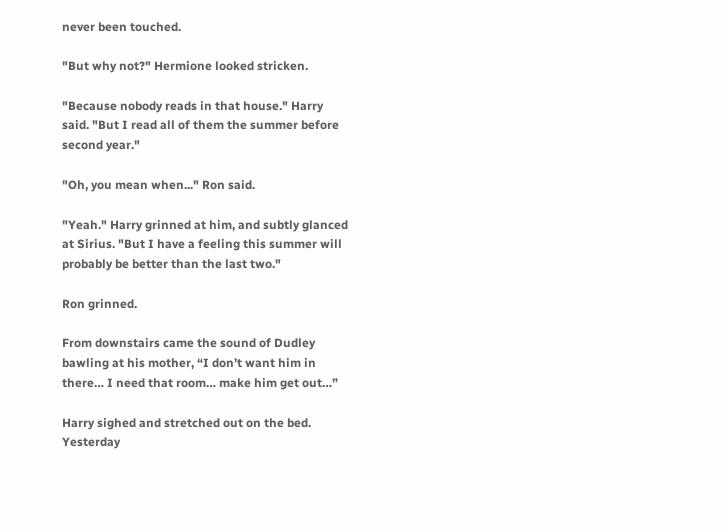never been touched.

"But why not?" Hermione looked stricken.

"Because nobody reads in that house." Harry said. "But I read all of them the summer before second year."

"Oh, you mean when..." Ron said.

"Yeah." Harry grinned at him, and subtly glanced at Sirius. "But I have a feeling this summer will probably be better than the last two."

Ron grinned.

From downstairs came the sound of Dudley bawling at his mother, “I don’t want him in there… I need that room… make him get out…”

Harry sighed and stretched out on the bed. Yesterday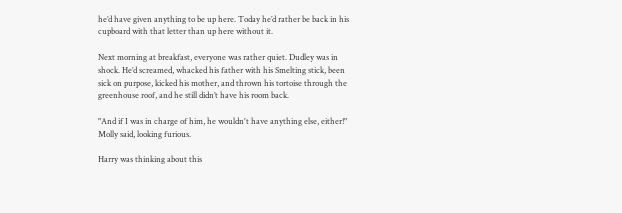he’d have given anything to be up here. Today he’d rather be back in his cupboard with that letter than up here without it.

Next morning at breakfast, everyone was rather quiet. Dudley was in shock. He’d screamed, whacked his father with his Smelting stick, been sick on purpose, kicked his mother, and thrown his tortoise through the greenhouse roof, and he still didn’t have his room back.

"And if I was in charge of him, he wouldn't have anything else, either!" Molly said, looking furious.

Harry was thinking about this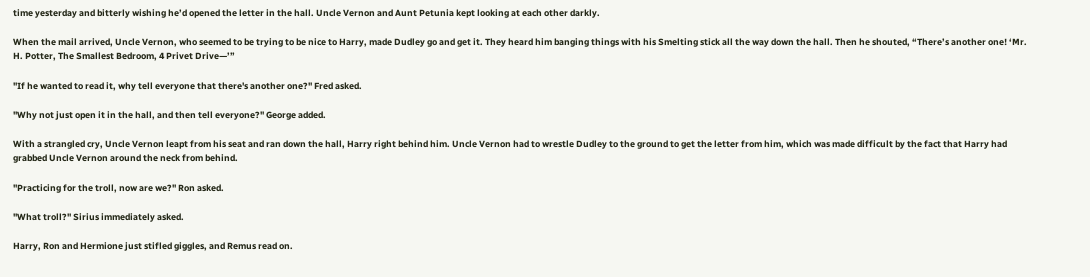time yesterday and bitterly wishing he’d opened the letter in the hall. Uncle Vernon and Aunt Petunia kept looking at each other darkly.

When the mail arrived, Uncle Vernon, who seemed to be trying to be nice to Harry, made Dudley go and get it. They heard him banging things with his Smelting stick all the way down the hall. Then he shouted, “There’s another one! ‘Mr. H. Potter, The Smallest Bedroom, 4 Privet Drive—’”

"If he wanted to read it, why tell everyone that there's another one?" Fred asked.

"Why not just open it in the hall, and then tell everyone?" George added.

With a strangled cry, Uncle Vernon leapt from his seat and ran down the hall, Harry right behind him. Uncle Vernon had to wrestle Dudley to the ground to get the letter from him, which was made difficult by the fact that Harry had grabbed Uncle Vernon around the neck from behind.

"Practicing for the troll, now are we?" Ron asked.

"What troll?" Sirius immediately asked.

Harry, Ron and Hermione just stifled giggles, and Remus read on.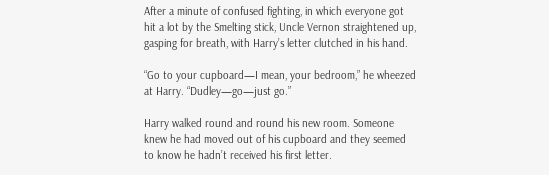After a minute of confused fighting, in which everyone got hit a lot by the Smelting stick, Uncle Vernon straightened up, gasping for breath, with Harry’s letter clutched in his hand.

“Go to your cupboard—I mean, your bedroom,” he wheezed at Harry. “Dudley—go—just go.”

Harry walked round and round his new room. Someone knew he had moved out of his cupboard and they seemed to know he hadn’t received his first letter.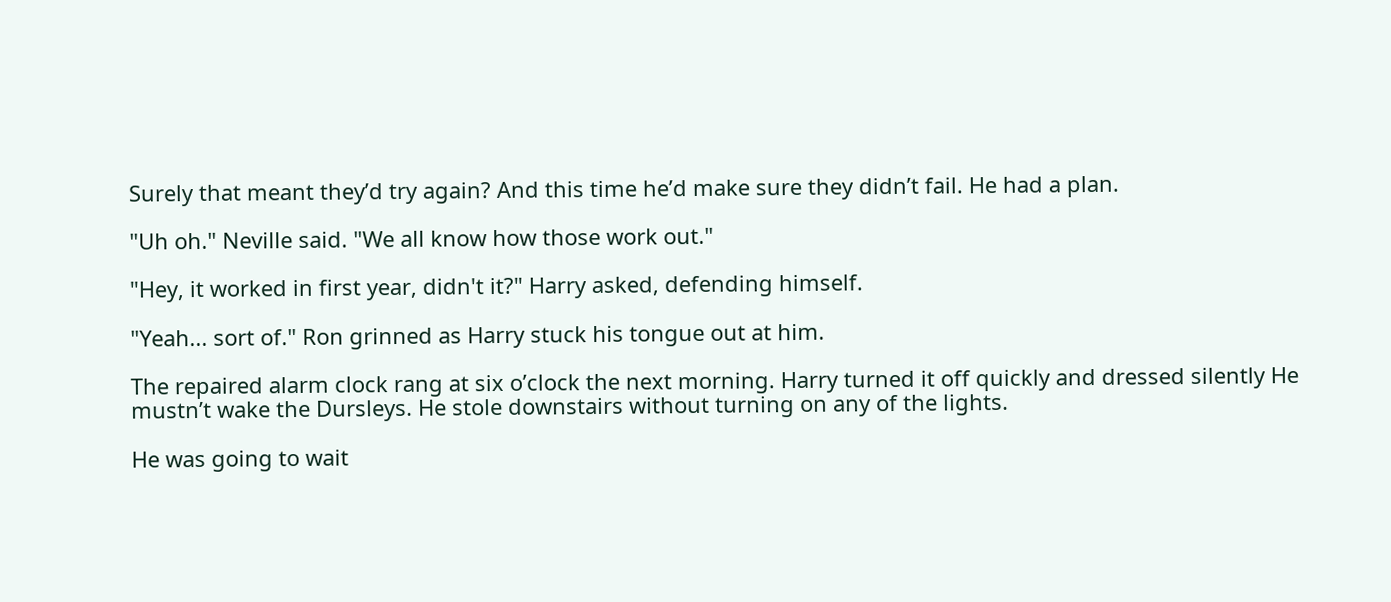Surely that meant they’d try again? And this time he’d make sure they didn’t fail. He had a plan.

"Uh oh." Neville said. "We all know how those work out."

"Hey, it worked in first year, didn't it?" Harry asked, defending himself.

"Yeah... sort of." Ron grinned as Harry stuck his tongue out at him.

The repaired alarm clock rang at six o’clock the next morning. Harry turned it off quickly and dressed silently He mustn’t wake the Dursleys. He stole downstairs without turning on any of the lights.

He was going to wait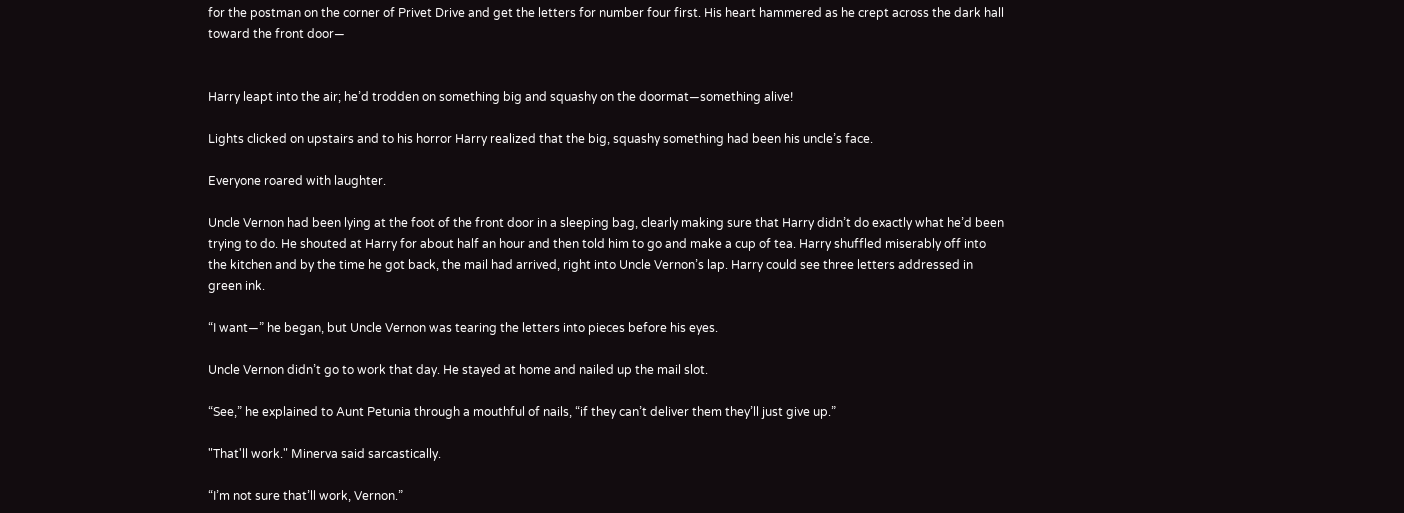for the postman on the corner of Privet Drive and get the letters for number four first. His heart hammered as he crept across the dark hall toward the front door—


Harry leapt into the air; he’d trodden on something big and squashy on the doormat—something alive!

Lights clicked on upstairs and to his horror Harry realized that the big, squashy something had been his uncle’s face.

Everyone roared with laughter.

Uncle Vernon had been lying at the foot of the front door in a sleeping bag, clearly making sure that Harry didn’t do exactly what he’d been trying to do. He shouted at Harry for about half an hour and then told him to go and make a cup of tea. Harry shuffled miserably off into the kitchen and by the time he got back, the mail had arrived, right into Uncle Vernon’s lap. Harry could see three letters addressed in green ink.

“I want—” he began, but Uncle Vernon was tearing the letters into pieces before his eyes.

Uncle Vernon didn’t go to work that day. He stayed at home and nailed up the mail slot.

“See,” he explained to Aunt Petunia through a mouthful of nails, “if they can’t deliver them they’ll just give up.”

"That'll work." Minerva said sarcastically.

“I’m not sure that’ll work, Vernon.”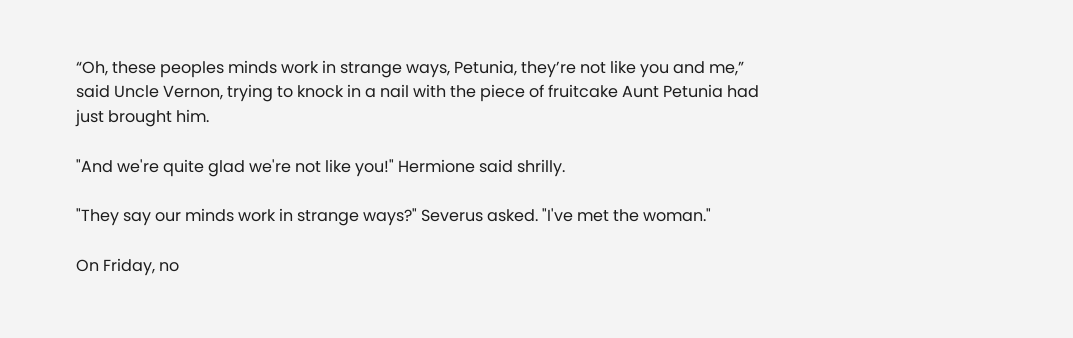“Oh, these peoples minds work in strange ways, Petunia, they’re not like you and me,” said Uncle Vernon, trying to knock in a nail with the piece of fruitcake Aunt Petunia had just brought him.

"And we're quite glad we're not like you!" Hermione said shrilly.

"They say our minds work in strange ways?" Severus asked. "I've met the woman."

On Friday, no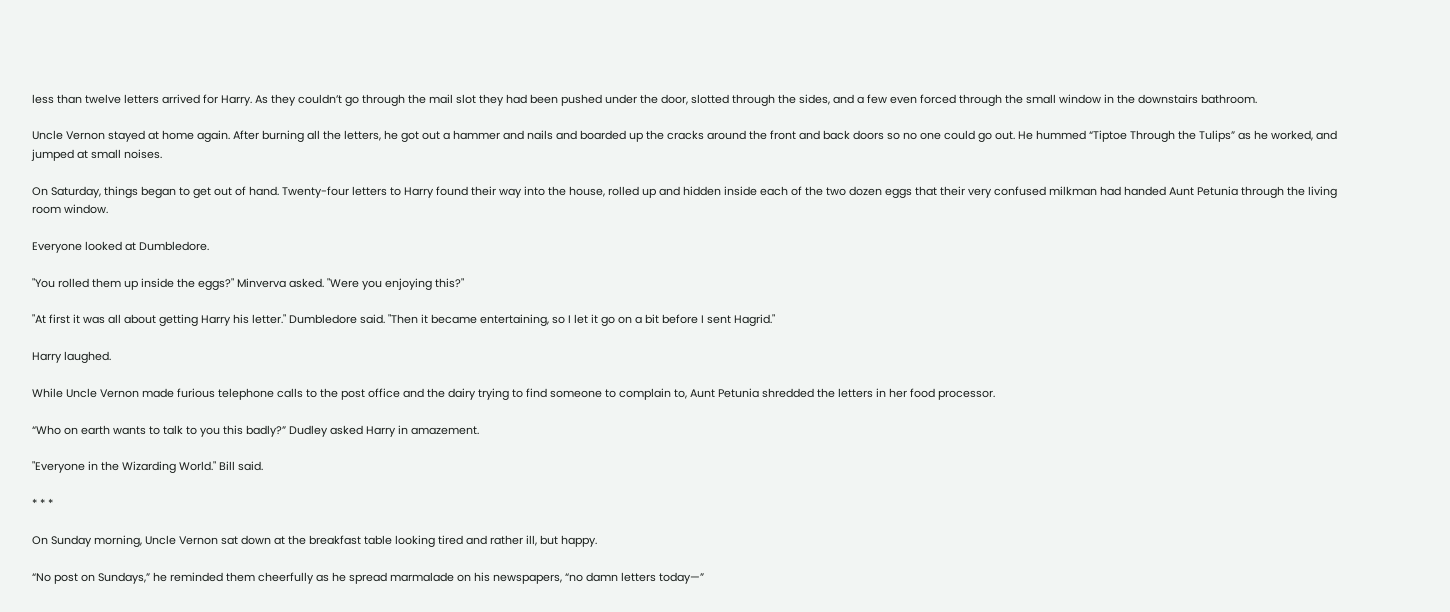less than twelve letters arrived for Harry. As they couldn’t go through the mail slot they had been pushed under the door, slotted through the sides, and a few even forced through the small window in the downstairs bathroom.

Uncle Vernon stayed at home again. After burning all the letters, he got out a hammer and nails and boarded up the cracks around the front and back doors so no one could go out. He hummed “Tiptoe Through the Tulips” as he worked, and jumped at small noises.

On Saturday, things began to get out of hand. Twenty-four letters to Harry found their way into the house, rolled up and hidden inside each of the two dozen eggs that their very confused milkman had handed Aunt Petunia through the living room window.

Everyone looked at Dumbledore.

"You rolled them up inside the eggs?" Minverva asked. "Were you enjoying this?"

"At first it was all about getting Harry his letter." Dumbledore said. "Then it became entertaining, so I let it go on a bit before I sent Hagrid."

Harry laughed.

While Uncle Vernon made furious telephone calls to the post office and the dairy trying to find someone to complain to, Aunt Petunia shredded the letters in her food processor.

“Who on earth wants to talk to you this badly?” Dudley asked Harry in amazement.

"Everyone in the Wizarding World." Bill said.

* * *

On Sunday morning, Uncle Vernon sat down at the breakfast table looking tired and rather ill, but happy.

“No post on Sundays,” he reminded them cheerfully as he spread marmalade on his newspapers, “no damn letters today—”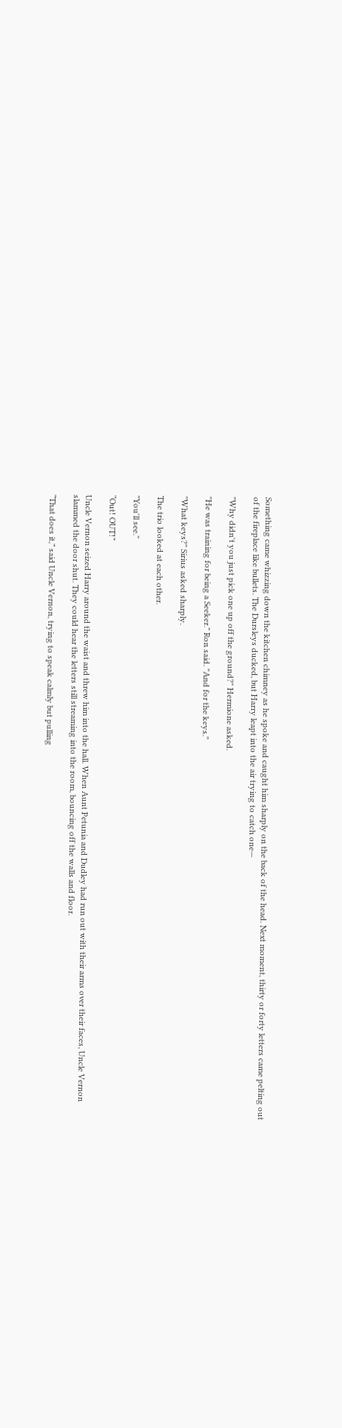Something came whizzing down the kitchen chimney as he spoke and caught him sharply on the back of the head. Next moment, thirty or forty letters came pelting out of the fireplace like bullets. The Dursleys ducked, but Harry leapt into the air trying to catch one—

"Why didn't you just pick one up off the ground?" Hermione asked.

"He was training for being a Seeker." Ron said. "And for the keys."

"What keys?" Sirius asked sharply.

The trio looked at each other.

"You'll see."

“Out! OUT!”

Uncle Vernon seized Harry around the waist and threw him into the hall. When Aunt Petunia and Dudley had run out with their arms over their faces, Uncle Vernon slammed the door shut. They could hear the letters still streaming into the room, bouncing off the walls and floor.

“That does it,” said Uncle Vernon, trying to speak calmly but pulling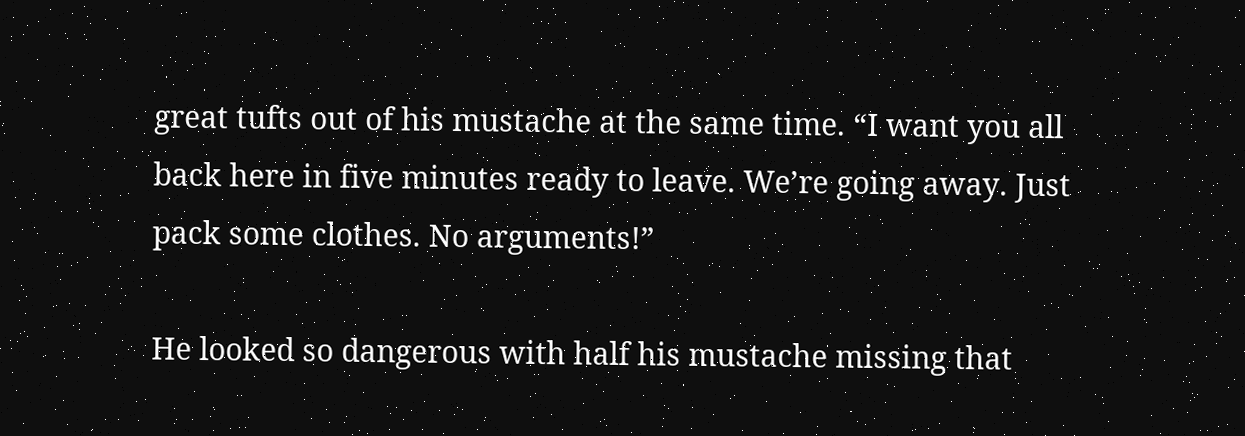great tufts out of his mustache at the same time. “I want you all back here in five minutes ready to leave. We’re going away. Just pack some clothes. No arguments!”

He looked so dangerous with half his mustache missing that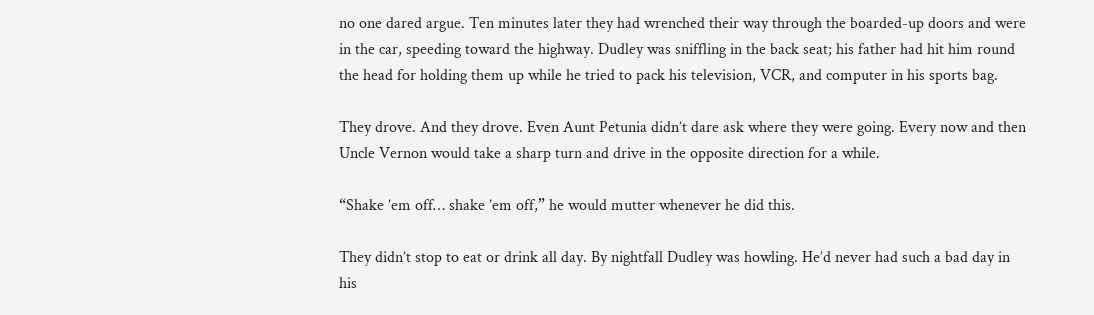no one dared argue. Ten minutes later they had wrenched their way through the boarded-up doors and were in the car, speeding toward the highway. Dudley was sniffling in the back seat; his father had hit him round the head for holding them up while he tried to pack his television, VCR, and computer in his sports bag.

They drove. And they drove. Even Aunt Petunia didn’t dare ask where they were going. Every now and then Uncle Vernon would take a sharp turn and drive in the opposite direction for a while.

“Shake ’em off… shake ’em off,” he would mutter whenever he did this.

They didn’t stop to eat or drink all day. By nightfall Dudley was howling. He’d never had such a bad day in his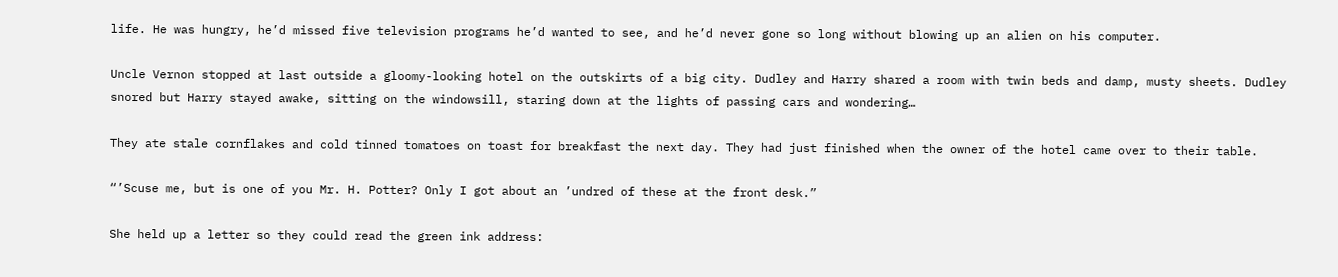life. He was hungry, he’d missed five television programs he’d wanted to see, and he’d never gone so long without blowing up an alien on his computer.

Uncle Vernon stopped at last outside a gloomy-looking hotel on the outskirts of a big city. Dudley and Harry shared a room with twin beds and damp, musty sheets. Dudley snored but Harry stayed awake, sitting on the windowsill, staring down at the lights of passing cars and wondering…

They ate stale cornflakes and cold tinned tomatoes on toast for breakfast the next day. They had just finished when the owner of the hotel came over to their table.

“’Scuse me, but is one of you Mr. H. Potter? Only I got about an ’undred of these at the front desk.”

She held up a letter so they could read the green ink address: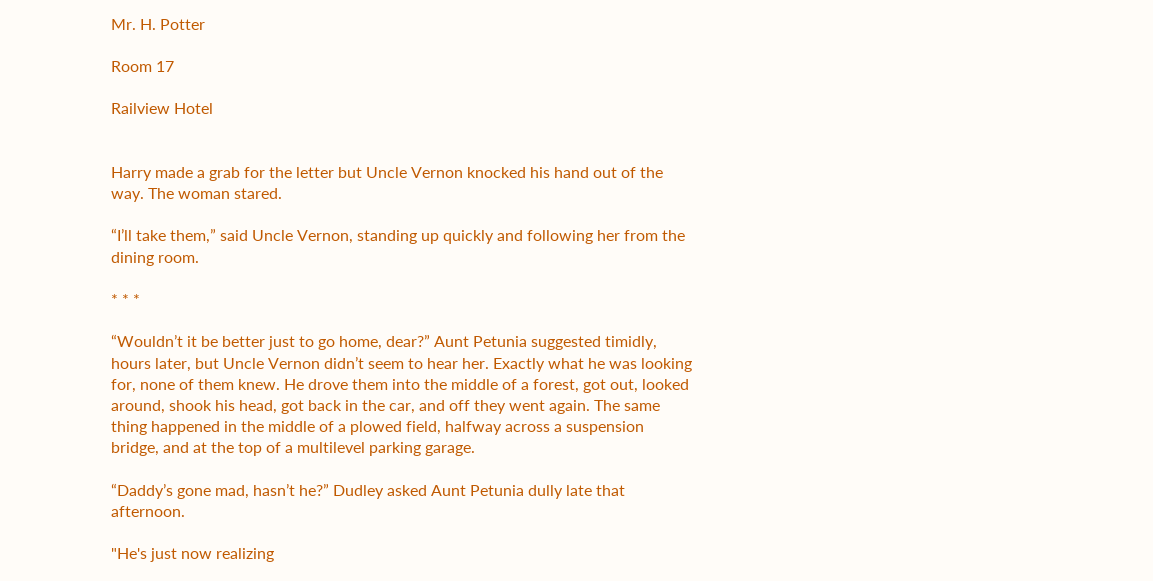Mr. H. Potter

Room 17

Railview Hotel


Harry made a grab for the letter but Uncle Vernon knocked his hand out of the way. The woman stared.

“I’ll take them,” said Uncle Vernon, standing up quickly and following her from the dining room.

* * *

“Wouldn’t it be better just to go home, dear?” Aunt Petunia suggested timidly, hours later, but Uncle Vernon didn’t seem to hear her. Exactly what he was looking for, none of them knew. He drove them into the middle of a forest, got out, looked around, shook his head, got back in the car, and off they went again. The same thing happened in the middle of a plowed field, halfway across a suspension bridge, and at the top of a multilevel parking garage.

“Daddy’s gone mad, hasn’t he?” Dudley asked Aunt Petunia dully late that afternoon.

"He's just now realizing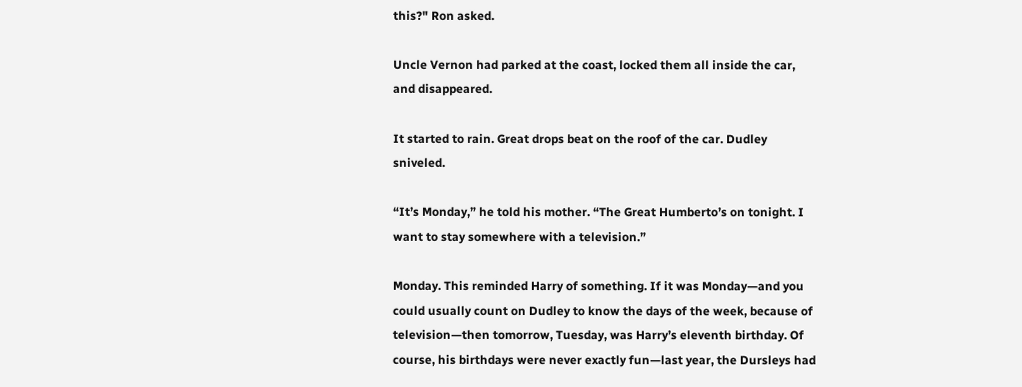this?" Ron asked.

Uncle Vernon had parked at the coast, locked them all inside the car, and disappeared.

It started to rain. Great drops beat on the roof of the car. Dudley sniveled.

“It’s Monday,” he told his mother. “The Great Humberto’s on tonight. I want to stay somewhere with a television.”

Monday. This reminded Harry of something. If it was Monday—and you could usually count on Dudley to know the days of the week, because of television—then tomorrow, Tuesday, was Harry’s eleventh birthday. Of course, his birthdays were never exactly fun—last year, the Dursleys had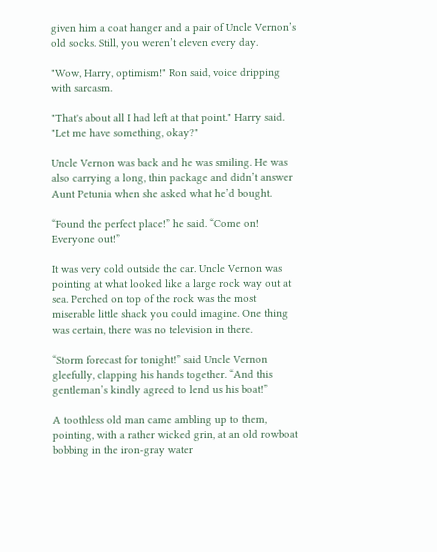given him a coat hanger and a pair of Uncle Vernon’s old socks. Still, you weren’t eleven every day.

"Wow, Harry, optimism!" Ron said, voice dripping with sarcasm.

"That's about all I had left at that point." Harry said. "Let me have something, okay?"

Uncle Vernon was back and he was smiling. He was also carrying a long, thin package and didn’t answer Aunt Petunia when she asked what he’d bought.

“Found the perfect place!” he said. “Come on! Everyone out!”

It was very cold outside the car. Uncle Vernon was pointing at what looked like a large rock way out at sea. Perched on top of the rock was the most miserable little shack you could imagine. One thing was certain, there was no television in there.

“Storm forecast for tonight!” said Uncle Vernon gleefully, clapping his hands together. “And this gentleman’s kindly agreed to lend us his boat!”

A toothless old man came ambling up to them, pointing, with a rather wicked grin, at an old rowboat bobbing in the iron-gray water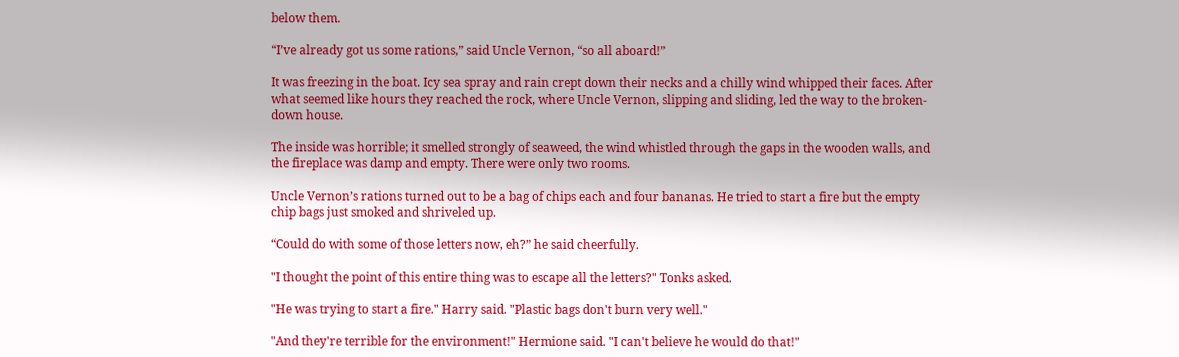below them.

“I’ve already got us some rations,” said Uncle Vernon, “so all aboard!”

It was freezing in the boat. Icy sea spray and rain crept down their necks and a chilly wind whipped their faces. After what seemed like hours they reached the rock, where Uncle Vernon, slipping and sliding, led the way to the broken-down house.

The inside was horrible; it smelled strongly of seaweed, the wind whistled through the gaps in the wooden walls, and the fireplace was damp and empty. There were only two rooms.

Uncle Vernon’s rations turned out to be a bag of chips each and four bananas. He tried to start a fire but the empty chip bags just smoked and shriveled up.

“Could do with some of those letters now, eh?” he said cheerfully.

"I thought the point of this entire thing was to escape all the letters?" Tonks asked.

"He was trying to start a fire." Harry said. "Plastic bags don't burn very well."

"And they're terrible for the environment!" Hermione said. "I can't believe he would do that!"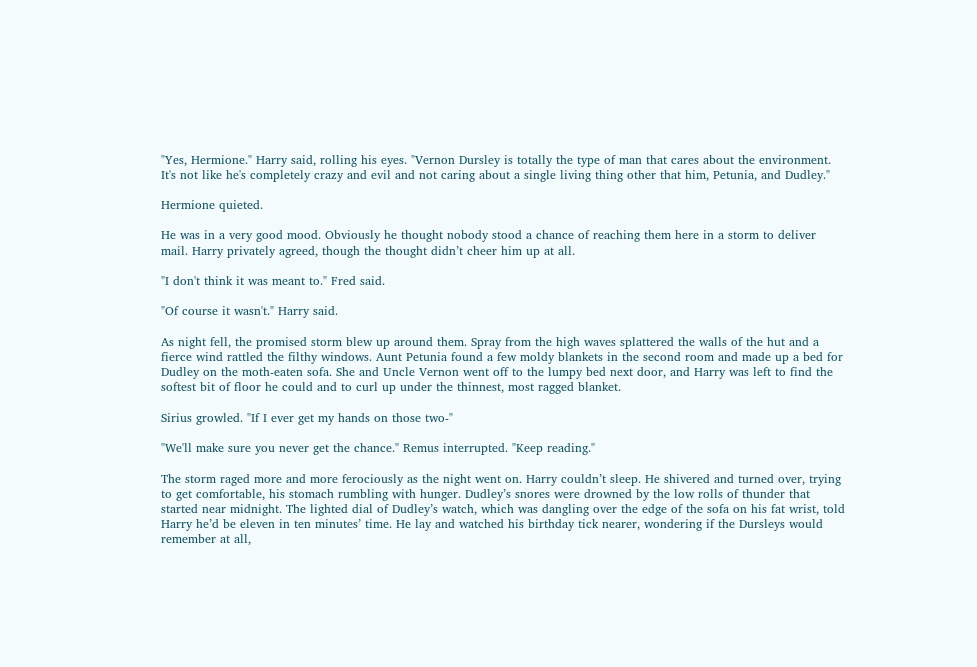"Yes, Hermione." Harry said, rolling his eyes. "Vernon Dursley is totally the type of man that cares about the environment. It's not like he's completely crazy and evil and not caring about a single living thing other that him, Petunia, and Dudley."

Hermione quieted.

He was in a very good mood. Obviously he thought nobody stood a chance of reaching them here in a storm to deliver mail. Harry privately agreed, though the thought didn’t cheer him up at all.

"I don't think it was meant to." Fred said.

"Of course it wasn't." Harry said.

As night fell, the promised storm blew up around them. Spray from the high waves splattered the walls of the hut and a fierce wind rattled the filthy windows. Aunt Petunia found a few moldy blankets in the second room and made up a bed for Dudley on the moth-eaten sofa. She and Uncle Vernon went off to the lumpy bed next door, and Harry was left to find the softest bit of floor he could and to curl up under the thinnest, most ragged blanket.

Sirius growled. "If I ever get my hands on those two-"

"We'll make sure you never get the chance." Remus interrupted. "Keep reading."

The storm raged more and more ferociously as the night went on. Harry couldn’t sleep. He shivered and turned over, trying to get comfortable, his stomach rumbling with hunger. Dudley’s snores were drowned by the low rolls of thunder that started near midnight. The lighted dial of Dudley’s watch, which was dangling over the edge of the sofa on his fat wrist, told Harry he’d be eleven in ten minutes’ time. He lay and watched his birthday tick nearer, wondering if the Dursleys would remember at all,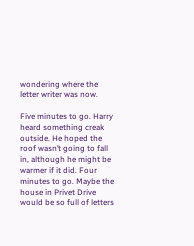wondering where the letter writer was now.

Five minutes to go. Harry heard something creak outside. He hoped the roof wasn’t going to fall in, although he might be warmer if it did. Four minutes to go. Maybe the house in Privet Drive would be so full of letters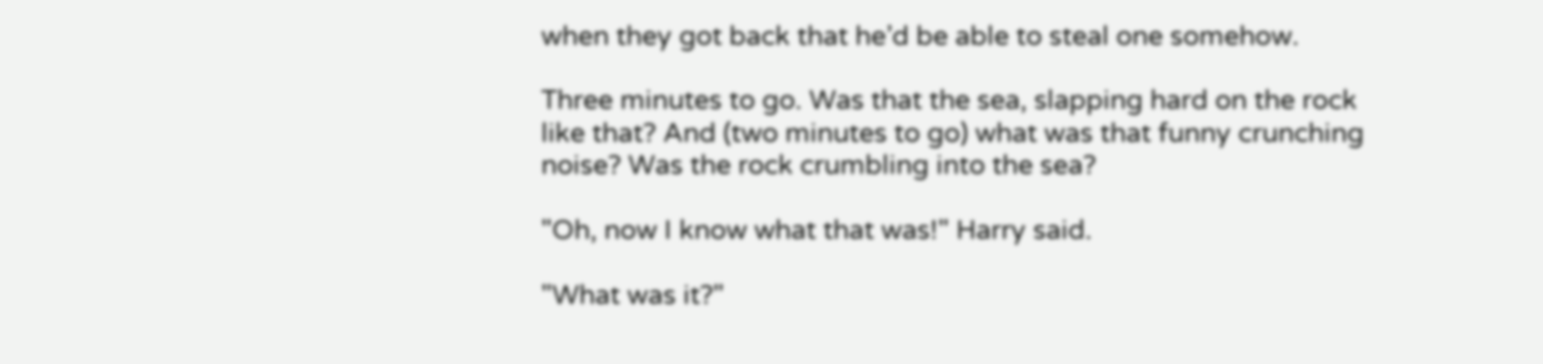when they got back that he’d be able to steal one somehow.

Three minutes to go. Was that the sea, slapping hard on the rock like that? And (two minutes to go) what was that funny crunching noise? Was the rock crumbling into the sea?

"Oh, now I know what that was!" Harry said.

"What was it?"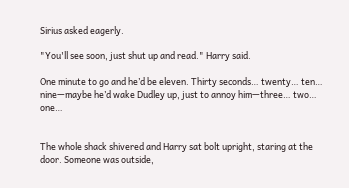Sirius asked eagerly.

"You'll see soon, just shut up and read." Harry said.

One minute to go and he’d be eleven. Thirty seconds… twenty… ten… nine—maybe he’d wake Dudley up, just to annoy him—three… two… one…


The whole shack shivered and Harry sat bolt upright, staring at the door. Someone was outside,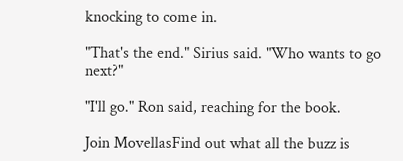knocking to come in.

"That's the end." Sirius said. "Who wants to go next?"

"I'll go." Ron said, reaching for the book.

Join MovellasFind out what all the buzz is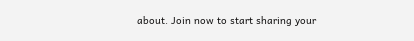about. Join now to start sharing your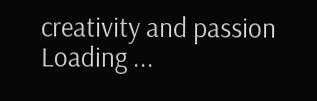creativity and passion
Loading ...